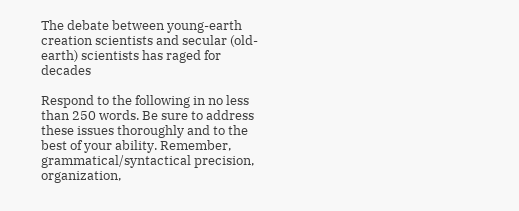The debate between young-earth creation scientists and secular (old-earth) scientists has raged for decades

Respond to the following in no less than 250 words. Be sure to address these issues thoroughly and to the best of your ability. Remember, grammatical/syntactical precision, organization,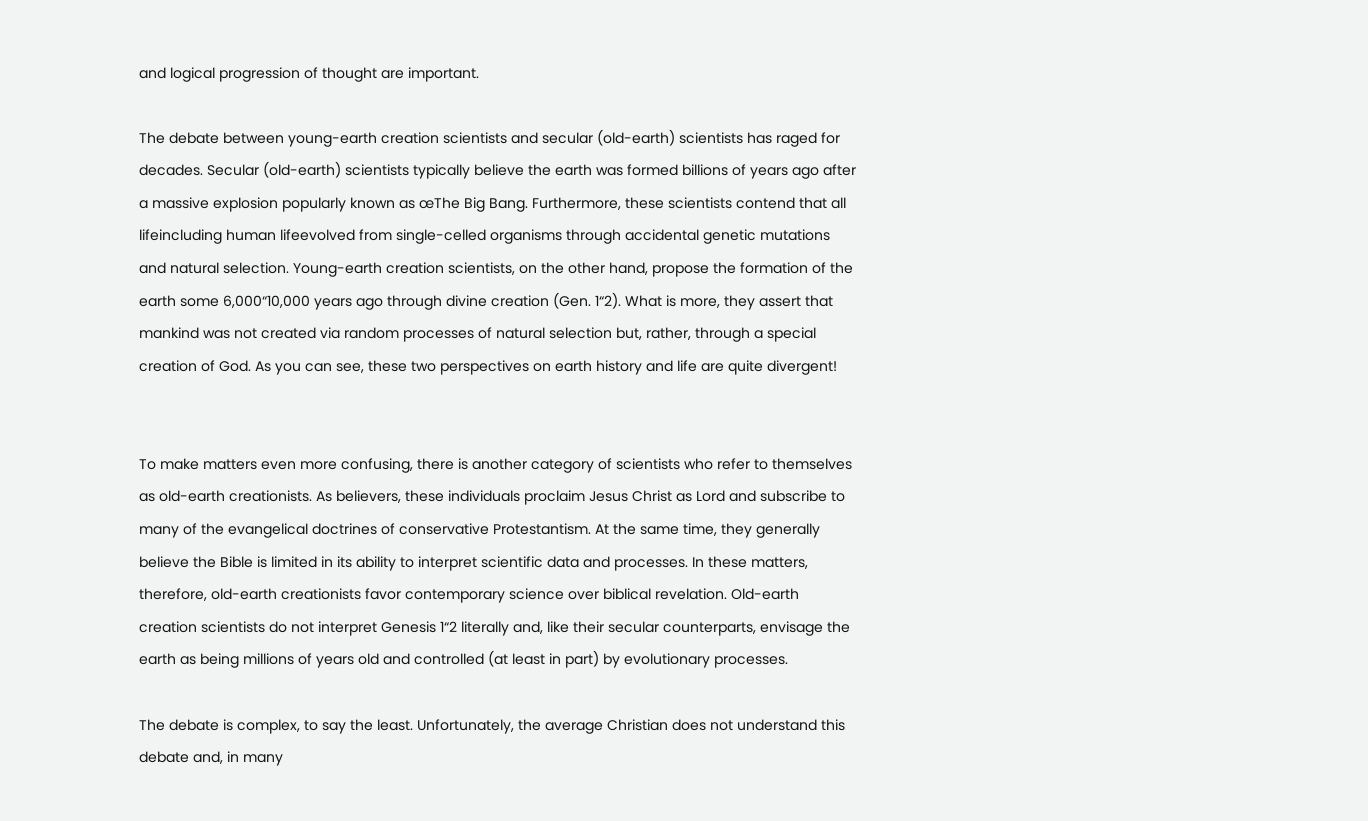and logical progression of thought are important.

The debate between young-earth creation scientists and secular (old-earth) scientists has raged for decades. Secular (old-earth) scientists typically believe the earth was formed billions of years ago after a massive explosion popularly known as œThe Big Bang. Furthermore, these scientists contend that all lifeincluding human lifeevolved from single-celled organisms through accidental genetic mutations and natural selection. Young-earth creation scientists, on the other hand, propose the formation of the earth some 6,000“10,000 years ago through divine creation (Gen. 1“2). What is more, they assert that mankind was not created via random processes of natural selection but, rather, through a special creation of God. As you can see, these two perspectives on earth history and life are quite divergent!


To make matters even more confusing, there is another category of scientists who refer to themselves as old-earth creationists. As believers, these individuals proclaim Jesus Christ as Lord and subscribe to many of the evangelical doctrines of conservative Protestantism. At the same time, they generally believe the Bible is limited in its ability to interpret scientific data and processes. In these matters, therefore, old-earth creationists favor contemporary science over biblical revelation. Old-earth creation scientists do not interpret Genesis 1“2 literally and, like their secular counterparts, envisage the earth as being millions of years old and controlled (at least in part) by evolutionary processes.

The debate is complex, to say the least. Unfortunately, the average Christian does not understand this debate and, in many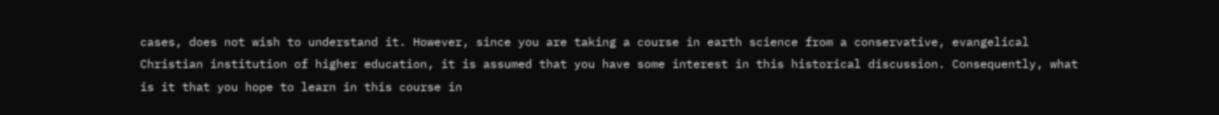cases, does not wish to understand it. However, since you are taking a course in earth science from a conservative, evangelical Christian institution of higher education, it is assumed that you have some interest in this historical discussion. Consequently, what is it that you hope to learn in this course in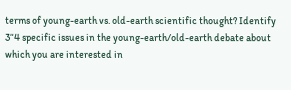terms of young-earth vs. old-earth scientific thought? Identify 3“4 specific issues in the young-earth/old-earth debate about which you are interested in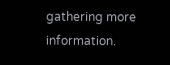gathering more information.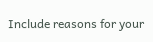Include reasons for your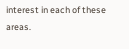interest in each of these areas.